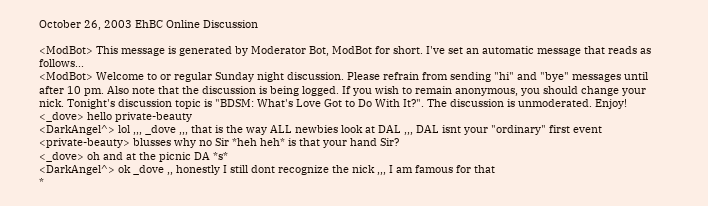October 26, 2003 EhBC Online Discussion

<ModBot> This message is generated by Moderator Bot, ModBot for short. I've set an automatic message that reads as follows...
<ModBot> Welcome to or regular Sunday night discussion. Please refrain from sending "hi" and "bye" messages until after 10 pm. Also note that the discussion is being logged. If you wish to remain anonymous, you should change your nick. Tonight's discussion topic is "BDSM: What's Love Got to Do With It?". The discussion is unmoderated. Enjoy!
<_dove> hello private-beauty
<DarkAngel^> lol ,,, _dove ,,, that is the way ALL newbies look at DAL ,,, DAL isnt your "ordinary" first event
<private-beauty> blusses why no Sir *heh heh* is that your hand Sir?
<_dove> oh and at the picnic DA *s*
<DarkAngel^> ok _dove ,, honestly I still dont recognize the nick ,,, I am famous for that
*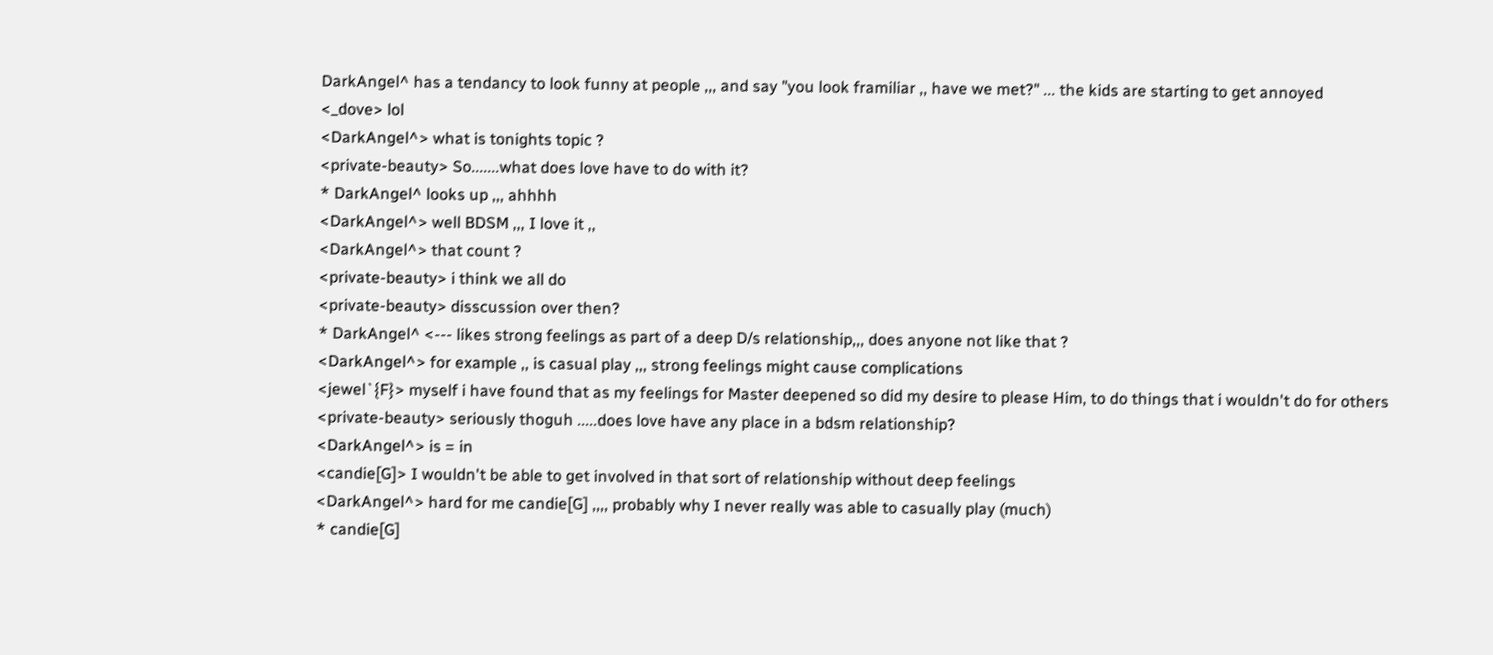DarkAngel^ has a tendancy to look funny at people ,,, and say "you look framiliar ,, have we met?" ... the kids are starting to get annoyed
<_dove> lol
<DarkAngel^> what is tonights topic ?
<private-beauty> So.......what does love have to do with it?
* DarkAngel^ looks up ,,, ahhhh
<DarkAngel^> well BDSM ,,, I love it ,,
<DarkAngel^> that count ?
<private-beauty> i think we all do
<private-beauty> disscussion over then?
* DarkAngel^ <--- likes strong feelings as part of a deep D/s relationship,,, does anyone not like that ?
<DarkAngel^> for example ,, is casual play ,,, strong feelings might cause complications
<jewel`{F}> myself i have found that as my feelings for Master deepened so did my desire to please Him, to do things that i wouldn't do for others
<private-beauty> seriously thoguh .....does love have any place in a bdsm relationship?
<DarkAngel^> is = in
<candie[G]> I wouldn't be able to get involved in that sort of relationship without deep feelings
<DarkAngel^> hard for me candie[G] ,,,, probably why I never really was able to casually play (much)
* candie[G]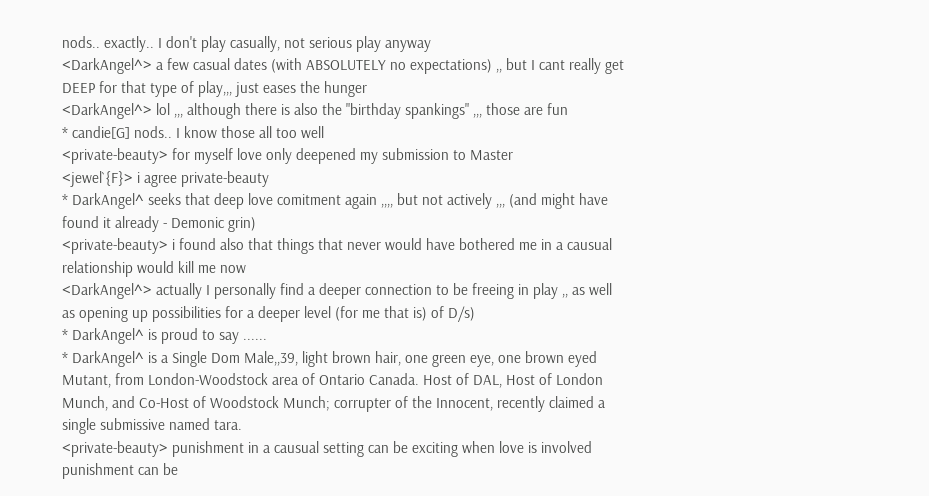nods.. exactly.. I don't play casually, not serious play anyway
<DarkAngel^> a few casual dates (with ABSOLUTELY no expectations) ,, but I cant really get DEEP for that type of play,,, just eases the hunger
<DarkAngel^> lol ,,, although there is also the "birthday spankings" ,,, those are fun
* candie[G] nods.. I know those all too well
<private-beauty> for myself love only deepened my submission to Master
<jewel`{F}> i agree private-beauty
* DarkAngel^ seeks that deep love comitment again ,,,, but not actively ,,, (and might have found it already - Demonic grin)
<private-beauty> i found also that things that never would have bothered me in a causual relationship would kill me now
<DarkAngel^> actually I personally find a deeper connection to be freeing in play ,, as well as opening up possibilities for a deeper level (for me that is) of D/s)
* DarkAngel^ is proud to say ......
* DarkAngel^ is a Single Dom Male,,39, light brown hair, one green eye, one brown eyed Mutant, from London-Woodstock area of Ontario Canada. Host of DAL, Host of London Munch, and Co-Host of Woodstock Munch; corrupter of the Innocent, recently claimed a single submissive named tara.
<private-beauty> punishment in a causual setting can be exciting when love is involved punishment can be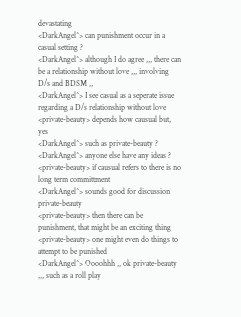devastating
<DarkAngel^> can punishment occur in a casual setting ?
<DarkAngel^> although I do agree ,,, there can be a relationship without love ,,, involving D/s and BDSM ,,
<DarkAngel^> I see casual as a seperate issue regarding a D/s relationship without love
<private-beauty> depends how causual but, yes
<DarkAngel^> such as private-beauty ?
<DarkAngel^> anyone else have any ideas ?
<private-beauty> if causual refers to there is no long term committment
<DarkAngel^> sounds good for discussion private-beauty
<private-beauty> then there can be punishment, that might be an exciting thing
<private-beauty> one might even do things to attempt to be punished
<DarkAngel^> Oooohhh ,, ok private-beauty ,,, such as a roll play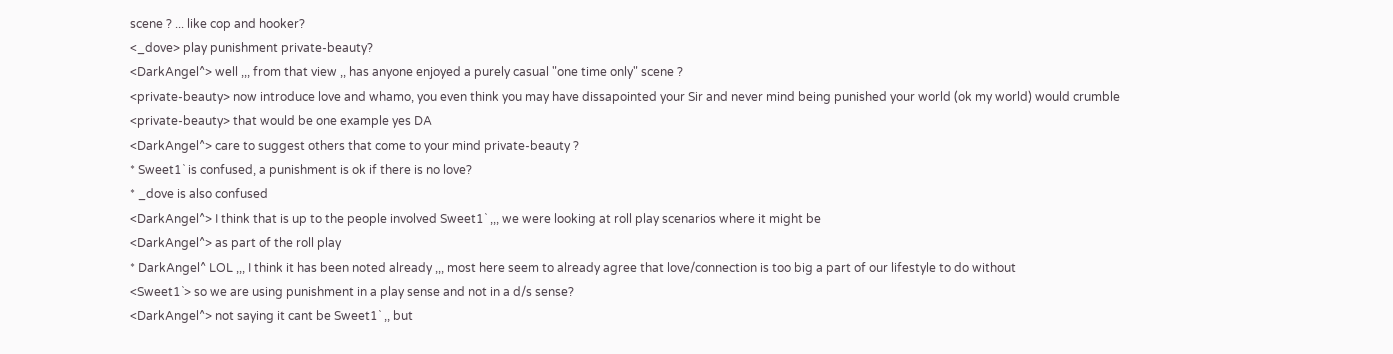scene ? ... like cop and hooker?
<_dove> play punishment private-beauty?
<DarkAngel^> well ,,, from that view ,, has anyone enjoyed a purely casual "one time only" scene ?
<private-beauty> now introduce love and whamo, you even think you may have dissapointed your Sir and never mind being punished your world (ok my world) would crumble
<private-beauty> that would be one example yes DA
<DarkAngel^> care to suggest others that come to your mind private-beauty ?
* Sweet1` is confused, a punishment is ok if there is no love?
* _dove is also confused
<DarkAngel^> I think that is up to the people involved Sweet1` ,,, we were looking at roll play scenarios where it might be
<DarkAngel^> as part of the roll play
* DarkAngel^ LOL ,,, I think it has been noted already ,,, most here seem to already agree that love/connection is too big a part of our lifestyle to do without
<Sweet1`> so we are using punishment in a play sense and not in a d/s sense?
<DarkAngel^> not saying it cant be Sweet1` ,, but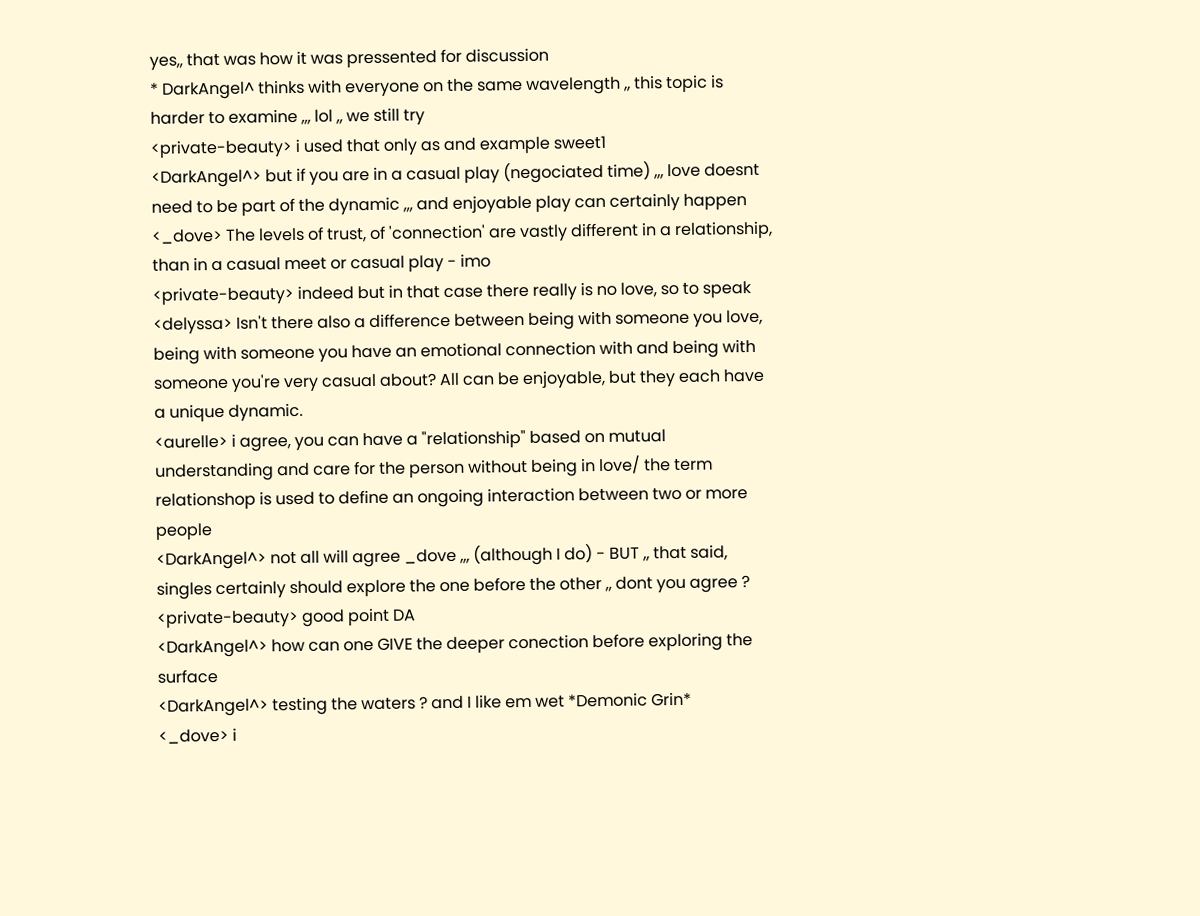yes,, that was how it was pressented for discussion
* DarkAngel^ thinks with everyone on the same wavelength ,, this topic is harder to examine ,,, lol ,, we still try
<private-beauty> i used that only as and example sweet1
<DarkAngel^> but if you are in a casual play (negociated time) ,,, love doesnt need to be part of the dynamic ,,, and enjoyable play can certainly happen
<_dove> The levels of trust, of 'connection' are vastly different in a relationship, than in a casual meet or casual play - imo
<private-beauty> indeed but in that case there really is no love, so to speak
<delyssa> Isn't there also a difference between being with someone you love, being with someone you have an emotional connection with and being with someone you're very casual about? All can be enjoyable, but they each have a unique dynamic.
<aurelle> i agree, you can have a "relationship" based on mutual understanding and care for the person without being in love/ the term relationshop is used to define an ongoing interaction between two or more people
<DarkAngel^> not all will agree _dove ,,, (although I do) - BUT ,, that said, singles certainly should explore the one before the other ,, dont you agree ?
<private-beauty> good point DA
<DarkAngel^> how can one GIVE the deeper conection before exploring the surface
<DarkAngel^> testing the waters ? and I like em wet *Demonic Grin*
<_dove> i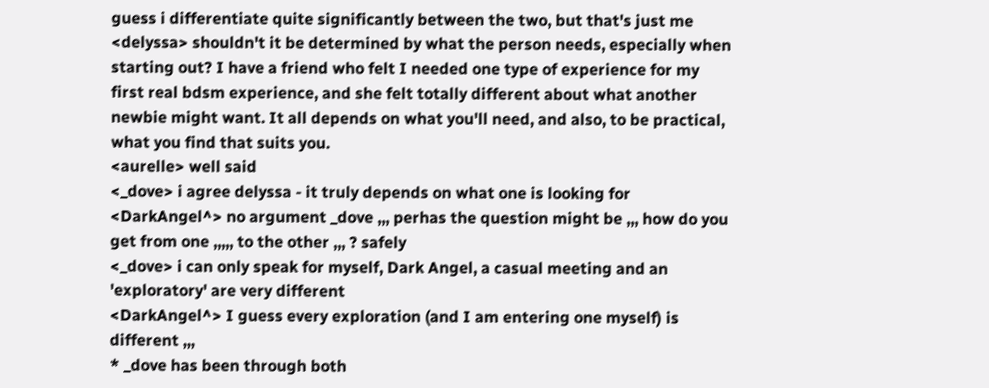guess i differentiate quite significantly between the two, but that's just me
<delyssa> shouldn't it be determined by what the person needs, especially when starting out? I have a friend who felt I needed one type of experience for my first real bdsm experience, and she felt totally different about what another newbie might want. It all depends on what you'll need, and also, to be practical, what you find that suits you.
<aurelle> well said
<_dove> i agree delyssa - it truly depends on what one is looking for
<DarkAngel^> no argument _dove ,,, perhas the question might be ,,, how do you get from one ,,,,, to the other ,,, ? safely
<_dove> i can only speak for myself, Dark Angel, a casual meeting and an 'exploratory' are very different
<DarkAngel^> I guess every exploration (and I am entering one myself) is different ,,,
* _dove has been through both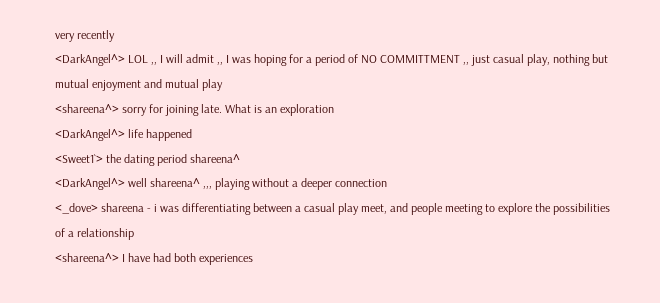very recently
<DarkAngel^> LOL ,, I will admit ,, I was hoping for a period of NO COMMITTMENT ,, just casual play, nothing but mutual enjoyment and mutual play
<shareena^> sorry for joining late. What is an exploration
<DarkAngel^> life happened
<Sweet1`> the dating period shareena^
<DarkAngel^> well shareena^ ,,, playing without a deeper connection
<_dove> shareena - i was differentiating between a casual play meet, and people meeting to explore the possibilities of a relationship
<shareena^> I have had both experiences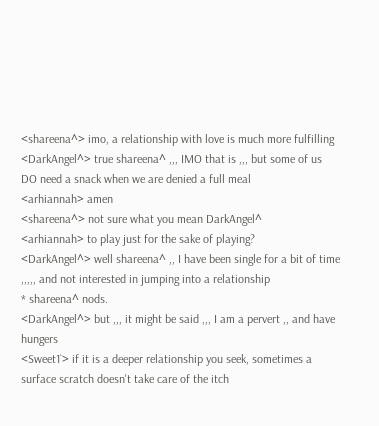<shareena^> imo, a relationship with love is much more fulfilling
<DarkAngel^> true shareena^ ,,, IMO that is ,,, but some of us DO need a snack when we are denied a full meal
<arhiannah> amen
<shareena^> not sure what you mean DarkAngel^
<arhiannah> to play just for the sake of playing?
<DarkAngel^> well shareena^ ,, I have been single for a bit of time ,,,,, and not interested in jumping into a relationship
* shareena^ nods.
<DarkAngel^> but ,,, it might be said ,,, I am a pervert ,, and have hungers
<Sweet1`> if it is a deeper relationship you seek, sometimes a surface scratch doesn't take care of the itch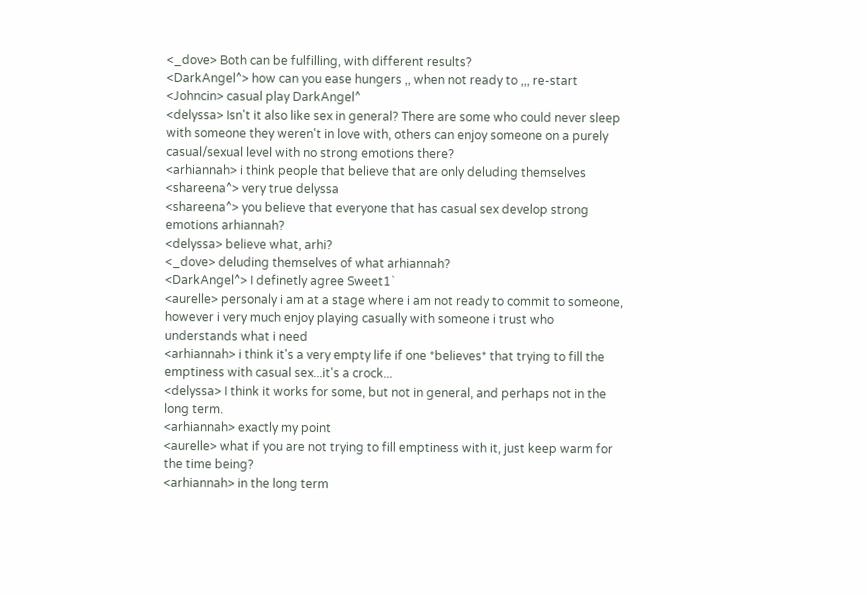<_dove> Both can be fulfilling, with different results?
<DarkAngel^> how can you ease hungers ,, when not ready to ,,, re-start
<Johncin> casual play DarkAngel^
<delyssa> Isn't it also like sex in general? There are some who could never sleep with someone they weren't in love with, others can enjoy someone on a purely casual/sexual level with no strong emotions there?
<arhiannah> i think people that believe that are only deluding themselves
<shareena^> very true delyssa
<shareena^> you believe that everyone that has casual sex develop strong emotions arhiannah?
<delyssa> believe what, arhi?
<_dove> deluding themselves of what arhiannah?
<DarkAngel^> I definetly agree Sweet1`
<aurelle> personaly i am at a stage where i am not ready to commit to someone, however i very much enjoy playing casually with someone i trust who understands what i need
<arhiannah> i think it's a very empty life if one *believes* that trying to fill the emptiness with casual sex...it's a crock...
<delyssa> I think it works for some, but not in general, and perhaps not in the long term.
<arhiannah> exactly my point
<aurelle> what if you are not trying to fill emptiness with it, just keep warm for the time being?
<arhiannah> in the long term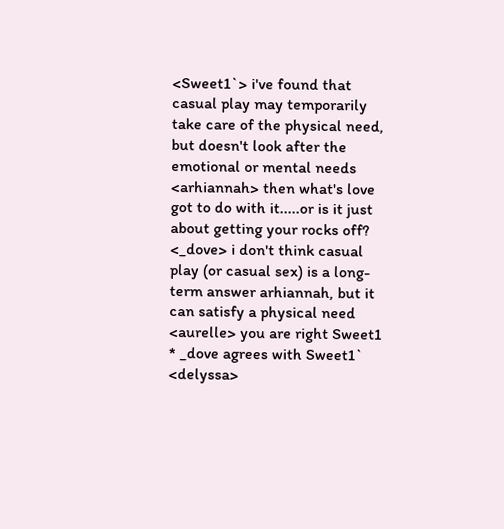<Sweet1`> i've found that casual play may temporarily take care of the physical need, but doesn't look after the emotional or mental needs
<arhiannah> then what's love got to do with it.....or is it just about getting your rocks off?
<_dove> i don't think casual play (or casual sex) is a long-term answer arhiannah, but it can satisfy a physical need
<aurelle> you are right Sweet1
* _dove agrees with Sweet1`
<delyssa>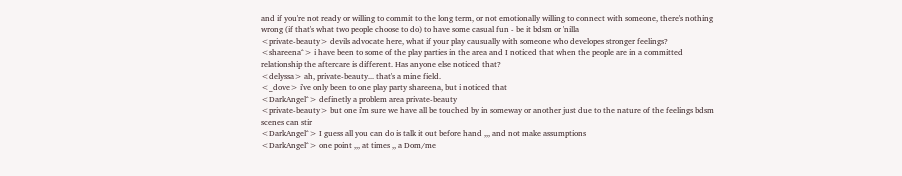and if you're not ready or willing to commit to the long term, or not emotionally willing to connect with someone, there's nothing wrong (if that's what two people choose to do) to have some casual fun - be it bdsm or 'nilla
<private-beauty> devils advocate here, what if your play causually with someone who developes stronger feelings?
<shareena^> i have been to some of the play parties in the area and I noticed that when the people are in a committed relationship the aftercare is different. Has anyone else noticed that?
<delyssa> ah, private-beauty... that's a mine field.
<_dove> i've only been to one play party shareena, but i noticed that
<DarkAngel^> definetly a problem area private-beauty
<private-beauty> but one i'm sure we have all be touched by in someway or another just due to the nature of the feelings bdsm scenes can stir
<DarkAngel^> I guess all you can do is talk it out before hand ,,, and not make assumptions
<DarkAngel^> one point ,,, at times ,, a Dom/me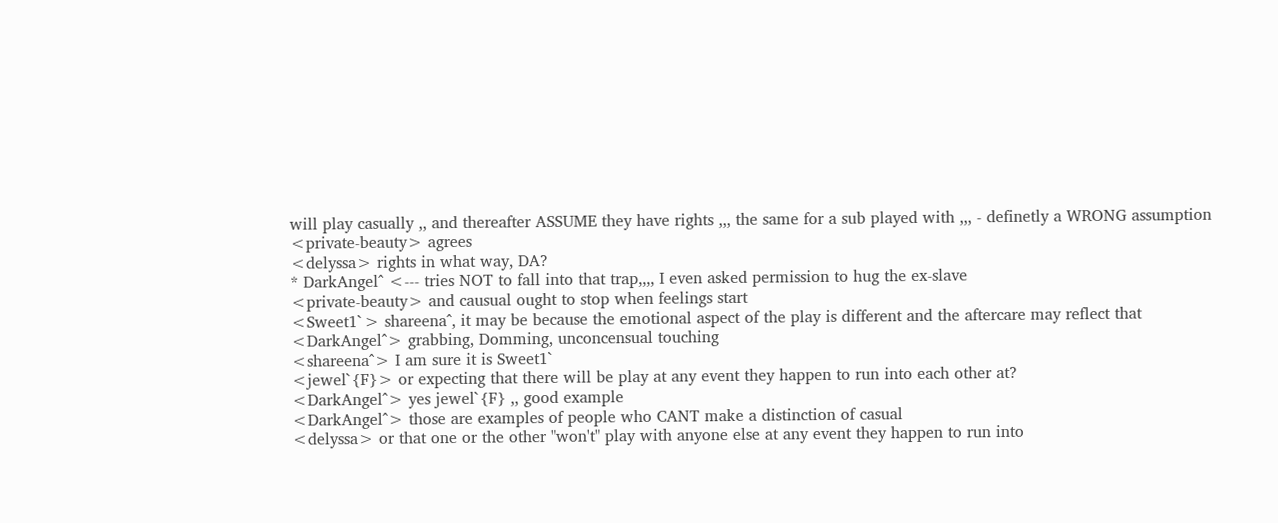will play casually ,, and thereafter ASSUME they have rights ,,, the same for a sub played with ,,, - definetly a WRONG assumption
<private-beauty> agrees
<delyssa> rights in what way, DA?
* DarkAngel^ <--- tries NOT to fall into that trap,,,, I even asked permission to hug the ex-slave
<private-beauty> and causual ought to stop when feelings start
<Sweet1`> shareena^, it may be because the emotional aspect of the play is different and the aftercare may reflect that
<DarkAngel^> grabbing, Domming, unconcensual touching
<shareena^> I am sure it is Sweet1`
<jewel`{F}> or expecting that there will be play at any event they happen to run into each other at?
<DarkAngel^> yes jewel`{F} ,, good example
<DarkAngel^> those are examples of people who CANT make a distinction of casual
<delyssa> or that one or the other "won't" play with anyone else at any event they happen to run into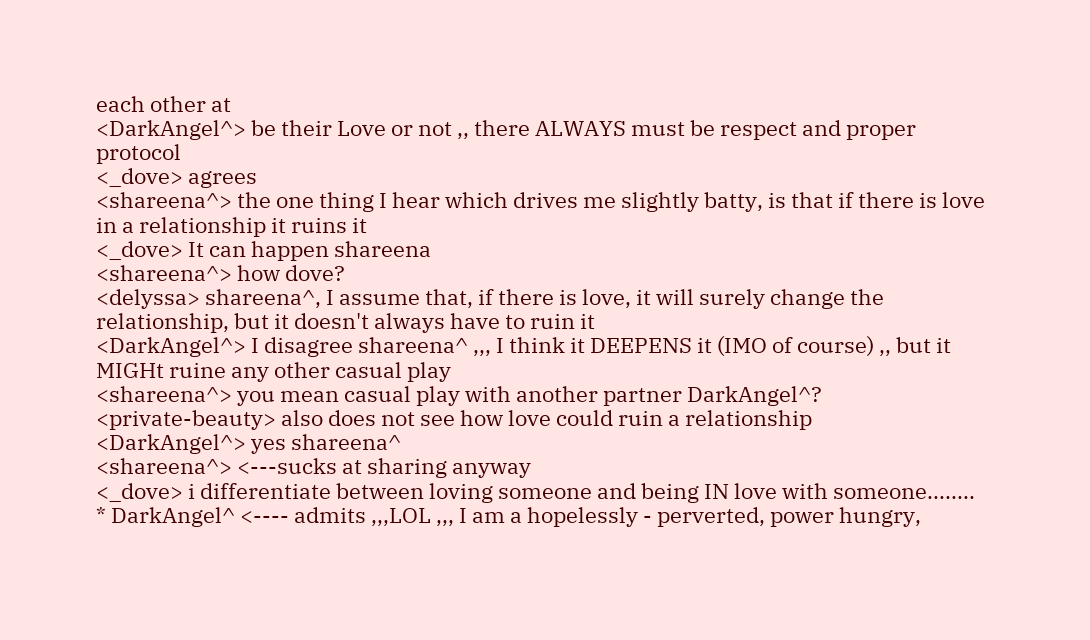each other at
<DarkAngel^> be their Love or not ,, there ALWAYS must be respect and proper protocol
<_dove> agrees
<shareena^> the one thing I hear which drives me slightly batty, is that if there is love in a relationship it ruins it
<_dove> It can happen shareena
<shareena^> how dove?
<delyssa> shareena^, I assume that, if there is love, it will surely change the relationship, but it doesn't always have to ruin it
<DarkAngel^> I disagree shareena^ ,,, I think it DEEPENS it (IMO of course) ,, but it MIGHt ruine any other casual play
<shareena^> you mean casual play with another partner DarkAngel^?
<private-beauty> also does not see how love could ruin a relationship
<DarkAngel^> yes shareena^
<shareena^> <---sucks at sharing anyway
<_dove> i differentiate between loving someone and being IN love with someone........
* DarkAngel^ <---- admits ,,,LOL ,,, I am a hopelessly - perverted, power hungry,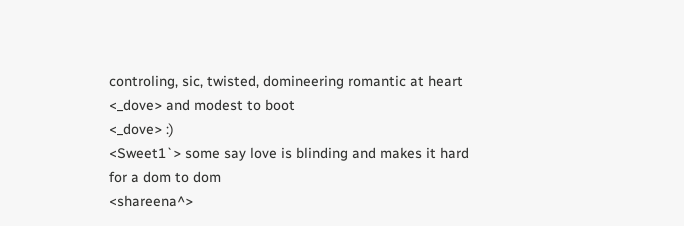controling, sic, twisted, domineering romantic at heart
<_dove> and modest to boot
<_dove> :)
<Sweet1`> some say love is blinding and makes it hard for a dom to dom
<shareena^>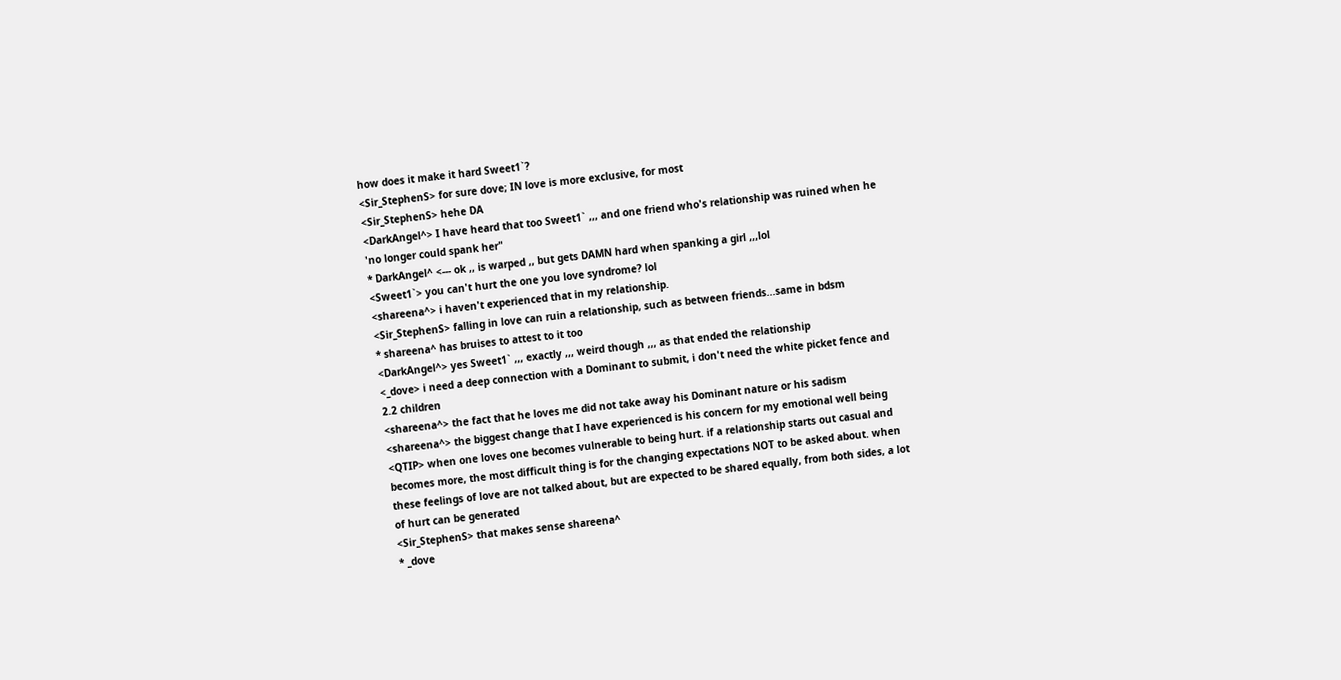how does it make it hard Sweet1`?
<Sir_StephenS> for sure dove; IN love is more exclusive, for most
<Sir_StephenS> hehe DA
<DarkAngel^> I have heard that too Sweet1` ,,, and one friend who's relationship was ruined when he 'no longer could spank her"
* DarkAngel^ <--- ok ,, is warped ,, but gets DAMN hard when spanking a girl ,,,lol
<Sweet1`> you can't hurt the one you love syndrome? lol
<shareena^> i haven't experienced that in my relationship.
<Sir_StephenS> falling in love can ruin a relationship, such as between friends...same in bdsm
* shareena^ has bruises to attest to it too
<DarkAngel^> yes Sweet1` ,,, exactly ,,, weird though ,,, as that ended the relationship
<_dove> i need a deep connection with a Dominant to submit, i don't need the white picket fence and 2.2 children
<shareena^> the fact that he loves me did not take away his Dominant nature or his sadism
<shareena^> the biggest change that I have experienced is his concern for my emotional well being
<QTIP> when one loves one becomes vulnerable to being hurt. if a relationship starts out casual and becomes more, the most difficult thing is for the changing expectations NOT to be asked about. when these feelings of love are not talked about, but are expected to be shared equally, from both sides, a lot of hurt can be generated
<Sir_StephenS> that makes sense shareena^
* _dove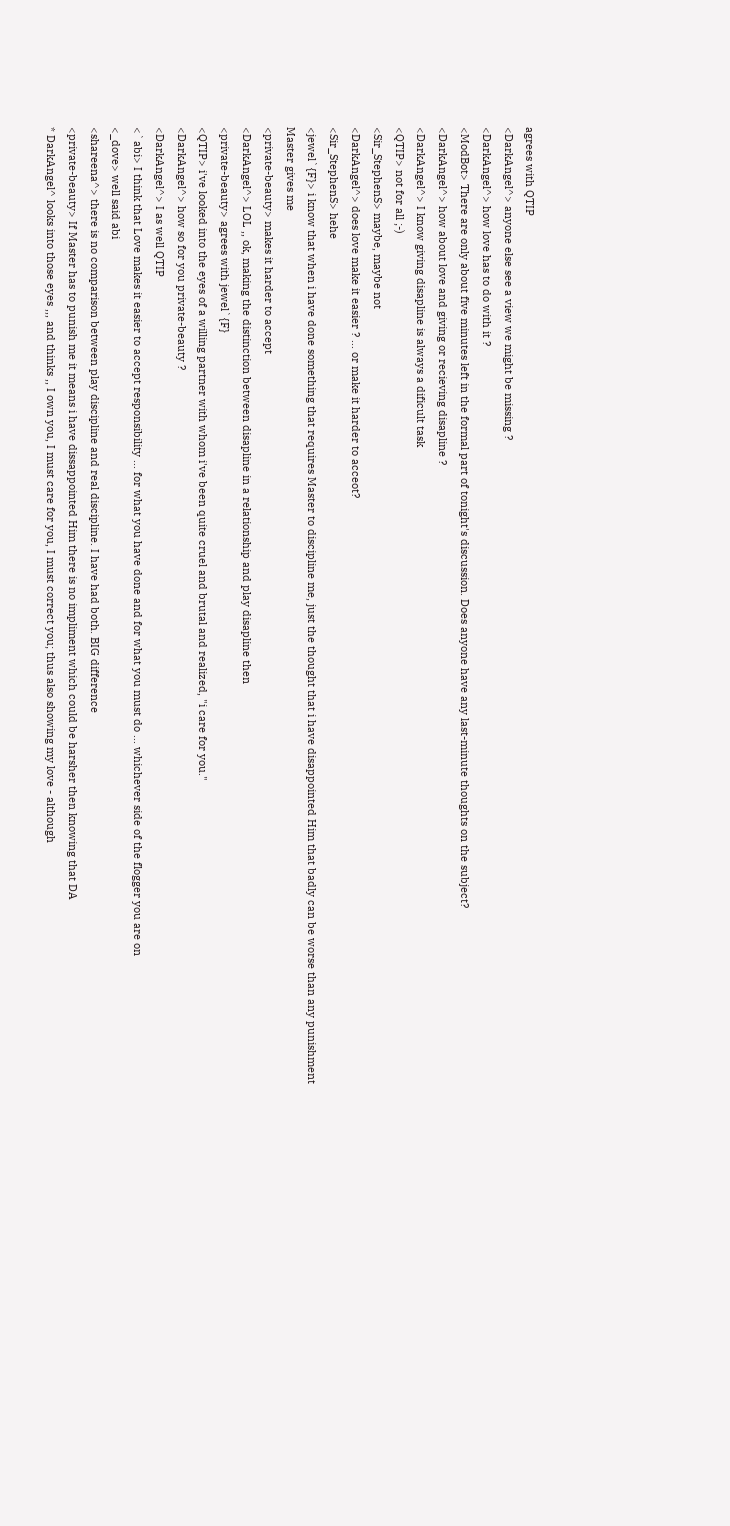agrees with QTIP
<DarkAngel^> anyone else see a view we might be missing ?
<DarkAngel^> how love has to do with it ?
<ModBot> There are only about five minutes left in the formal part of tonight's discussion. Does anyone have any last-minute thoughts on the subject?
<DarkAngel^> how about love and giving or recieving disapline ?
<DarkAngel^> I know giving disapline is always a dificult task
<QTIP> not for all ;-)
<Sir_StephenS> maybe, maybe not
<DarkAngel^> does love make it easier ? ... or make it harder to acceot?
<Sir_StephenS> hehe
<jewel`{F}> i know that when i have done something that requires Master to discipline me, just the thought that i have disappointed Him that badly can be worse than any punishment Master gives me
<private-beauty> makes it harder to accept
<DarkAngel^> LOL ,, ok, making the distinction between disapline in a relationship and play disapline then
<private-beauty> agrees with jewel`{F}
<QTIP> i've looked into the eyes of a willing partner with whom i've been quite cruel and brutal and realized, "i care for you."
<DarkAngel^> how so for you private-beauty ?
<DarkAngel^> I as well QTIP
<`abi> I think that Love makes it easier to accept responsibility ... for what you have done and for what you must do ... whichever side of the flogger you are on
<_dove> well said abi
<shareena^> there is no comparison between play discipline and real discipline. I have had both. BIG difference
<private-beauty> If Master has to punish me it means i have dissappointed Him there is no impliment which could be harsher then knowing that DA
* DarkAngel^ looks into those eyes ,,, and thinks ,, I own you, I must care for you, I must correct you; thus also showing my love - although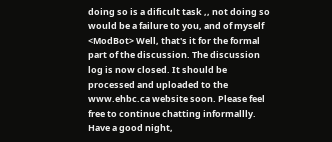doing so is a dificult task ,, not doing so would be a failure to you, and of myself
<ModBot> Well, that's it for the formal part of the discussion. The discussion log is now closed. It should be processed and uploaded to the www.ehbc.ca website soon. Please feel free to continue chatting informallly. Have a good night,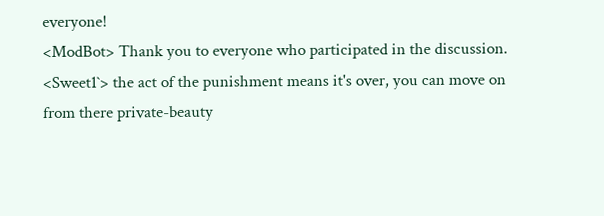everyone!
<ModBot> Thank you to everyone who participated in the discussion.
<Sweet1`> the act of the punishment means it's over, you can move on from there private-beauty